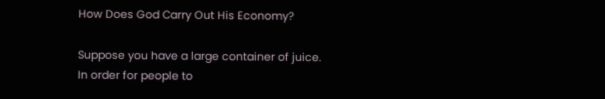How Does God Carry Out His Economy?

Suppose you have a large container of juice. In order for people to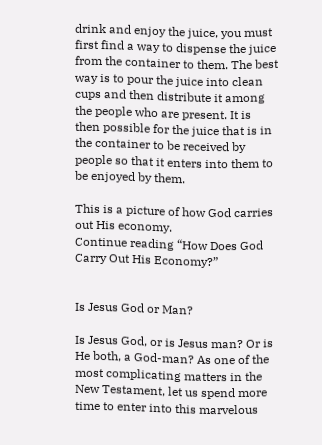drink and enjoy the juice, you must first find a way to dispense the juice from the container to them. The best way is to pour the juice into clean cups and then distribute it among the people who are present. It is then possible for the juice that is in the container to be received by people so that it enters into them to be enjoyed by them.

This is a picture of how God carries out His economy.
Continue reading “How Does God Carry Out His Economy?”


Is Jesus God or Man?

Is Jesus God, or is Jesus man? Or is He both, a God-man? As one of the most complicating matters in the New Testament, let us spend more time to enter into this marvelous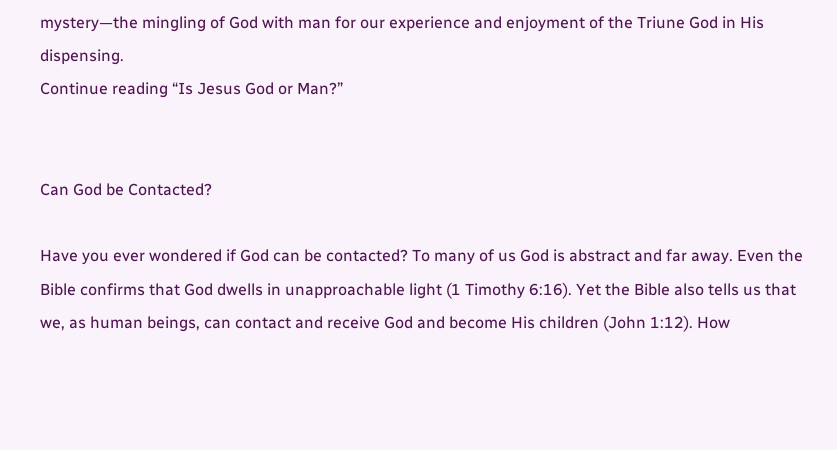mystery—the mingling of God with man for our experience and enjoyment of the Triune God in His dispensing.
Continue reading “Is Jesus God or Man?”


Can God be Contacted?

Have you ever wondered if God can be contacted? To many of us God is abstract and far away. Even the Bible confirms that God dwells in unapproachable light (1 Timothy 6:16). Yet the Bible also tells us that we, as human beings, can contact and receive God and become His children (John 1:12). How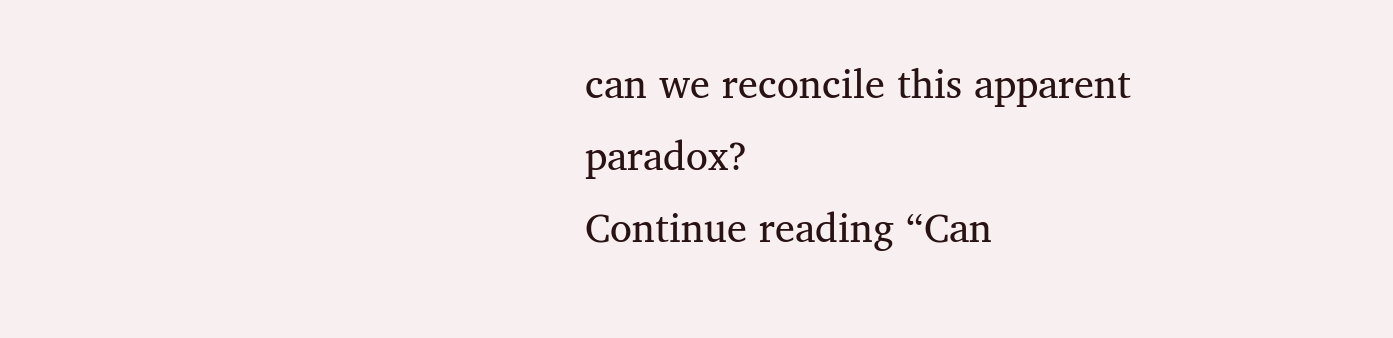can we reconcile this apparent paradox?
Continue reading “Can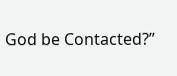God be Contacted?”